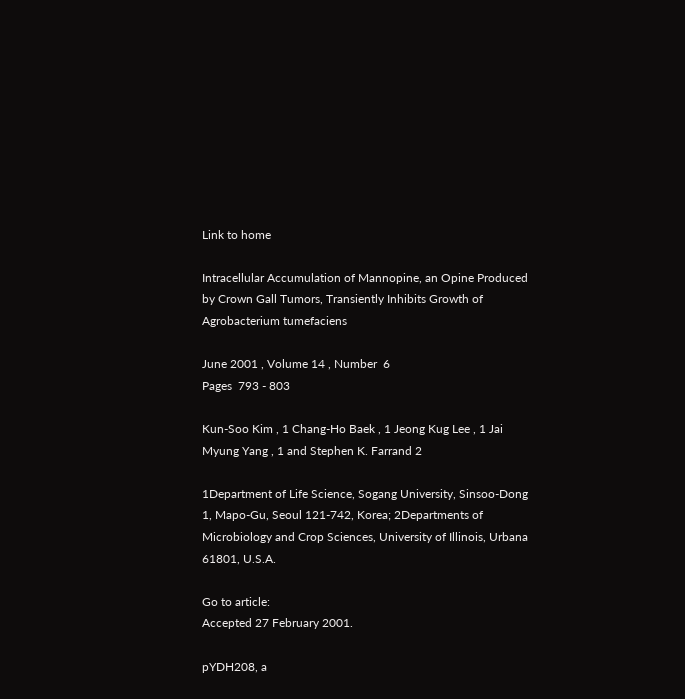Link to home

Intracellular Accumulation of Mannopine, an Opine Produced by Crown Gall Tumors, Transiently Inhibits Growth of Agrobacterium tumefaciens

June 2001 , Volume 14 , Number  6
Pages  793 - 803

Kun-Soo Kim , 1 Chang-Ho Baek , 1 Jeong Kug Lee , 1 Jai Myung Yang , 1 and Stephen K. Farrand 2

1Department of Life Science, Sogang University, Sinsoo-Dong 1, Mapo-Gu, Seoul 121-742, Korea; 2Departments of Microbiology and Crop Sciences, University of Illinois, Urbana 61801, U.S.A.

Go to article:
Accepted 27 February 2001.

pYDH208, a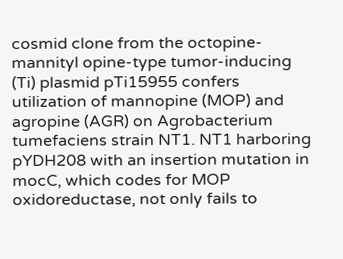cosmid clone from the octopine-mannityl opine-type tumor-inducing (Ti) plasmid pTi15955 confers utilization of mannopine (MOP) and agropine (AGR) on Agrobacterium tumefaciens strain NT1. NT1 harboring pYDH208 with an insertion mutation in mocC, which codes for MOP oxidoreductase, not only fails to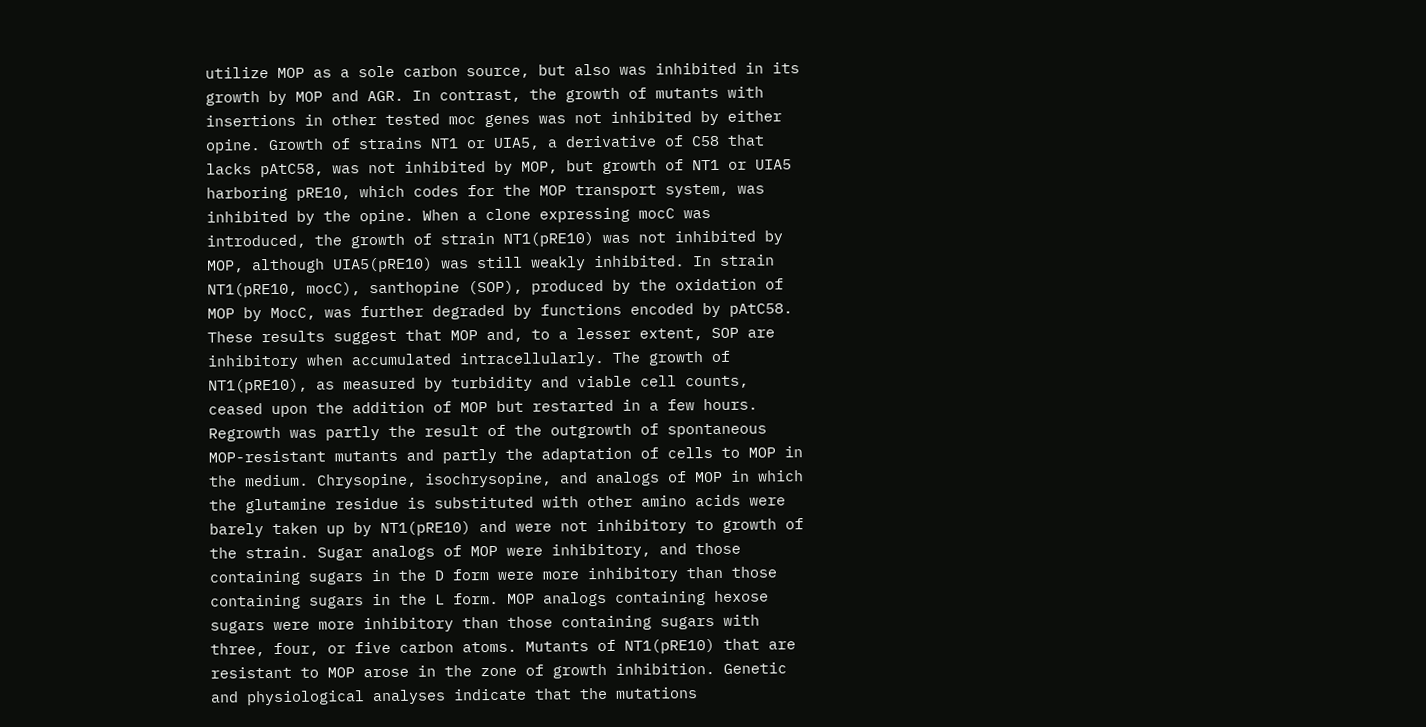utilize MOP as a sole carbon source, but also was inhibited in its growth by MOP and AGR. In contrast, the growth of mutants with insertions in other tested moc genes was not inhibited by either opine. Growth of strains NT1 or UIA5, a derivative of C58 that lacks pAtC58, was not inhibited by MOP, but growth of NT1 or UIA5 harboring pRE10, which codes for the MOP transport system, was inhibited by the opine. When a clone expressing mocC was introduced, the growth of strain NT1(pRE10) was not inhibited by MOP, although UIA5(pRE10) was still weakly inhibited. In strain NT1(pRE10, mocC), santhopine (SOP), produced by the oxidation of MOP by MocC, was further degraded by functions encoded by pAtC58. These results suggest that MOP and, to a lesser extent, SOP are inhibitory when accumulated intracellularly. The growth of NT1(pRE10), as measured by turbidity and viable cell counts, ceased upon the addition of MOP but restarted in a few hours. Regrowth was partly the result of the outgrowth of spontaneous MOP-resistant mutants and partly the adaptation of cells to MOP in the medium. Chrysopine, isochrysopine, and analogs of MOP in which the glutamine residue is substituted with other amino acids were barely taken up by NT1(pRE10) and were not inhibitory to growth of the strain. Sugar analogs of MOP were inhibitory, and those containing sugars in the D form were more inhibitory than those containing sugars in the L form. MOP analogs containing hexose sugars were more inhibitory than those containing sugars with three, four, or five carbon atoms. Mutants of NT1(pRE10) that are resistant to MOP arose in the zone of growth inhibition. Genetic and physiological analyses indicate that the mutations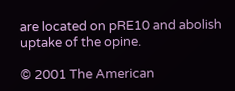are located on pRE10 and abolish uptake of the opine.

© 2001 The American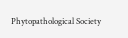Phytopathological Society